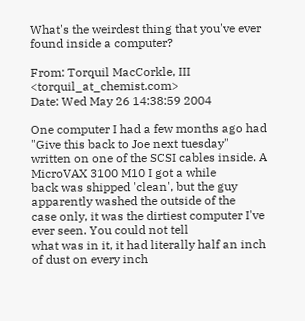What's the weirdest thing that you've ever found inside a computer?

From: Torquil MacCorkle, III <torquil_at_chemist.com>
Date: Wed May 26 14:38:59 2004

One computer I had a few months ago had "Give this back to Joe next tuesday"
written on one of the SCSI cables inside. A MicroVAX 3100 M10 I got a while
back was shipped 'clean', but the guy apparently washed the outside of the
case only, it was the dirtiest computer I've ever seen. You could not tell
what was in it, it had literally half an inch of dust on every inch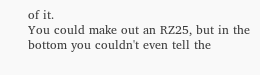of it.
You could make out an RZ25, but in the bottom you couldn't even tell the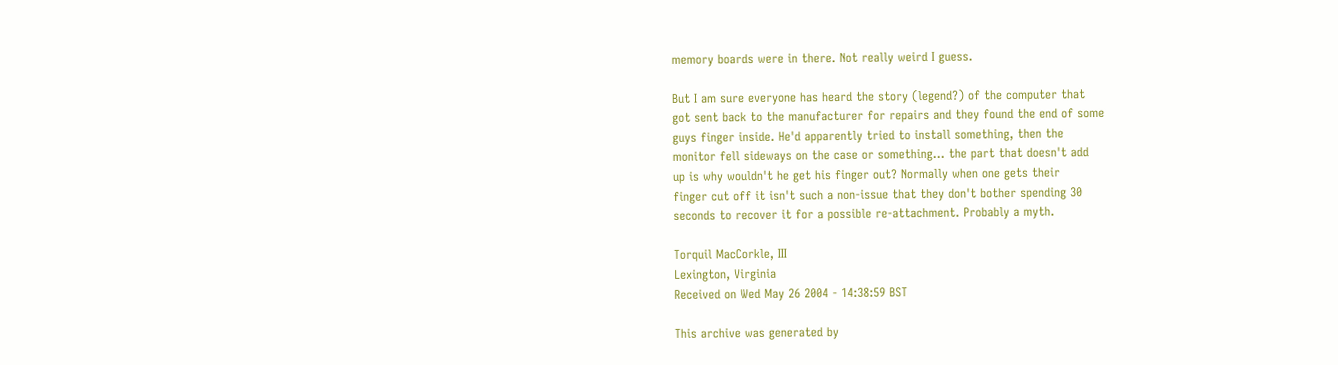memory boards were in there. Not really weird I guess.

But I am sure everyone has heard the story (legend?) of the computer that
got sent back to the manufacturer for repairs and they found the end of some
guys finger inside. He'd apparently tried to install something, then the
monitor fell sideways on the case or something... the part that doesn't add
up is why wouldn't he get his finger out? Normally when one gets their
finger cut off it isn't such a non-issue that they don't bother spending 30
seconds to recover it for a possible re-attachment. Probably a myth.

Torquil MacCorkle, III
Lexington, Virginia
Received on Wed May 26 2004 - 14:38:59 BST

This archive was generated by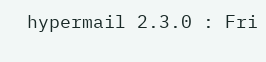hypermail 2.3.0 : Fri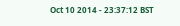Oct 10 2014 - 23:37:12 BST